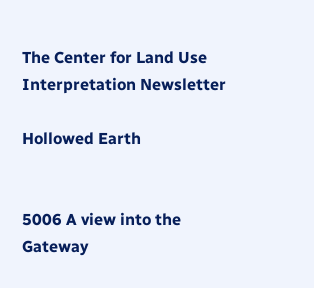The Center for Land Use Interpretation Newsletter

Hollowed Earth


5006 A view into the Gateway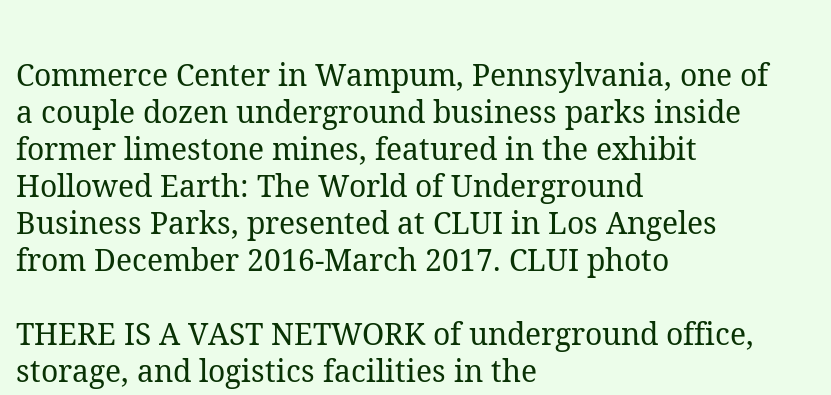Commerce Center in Wampum, Pennsylvania, one of a couple dozen underground business parks inside former limestone mines, featured in the exhibit Hollowed Earth: The World of Underground Business Parks, presented at CLUI in Los Angeles from December 2016-March 2017. CLUI photo

THERE IS A VAST NETWORK of underground office, storage, and logistics facilities in the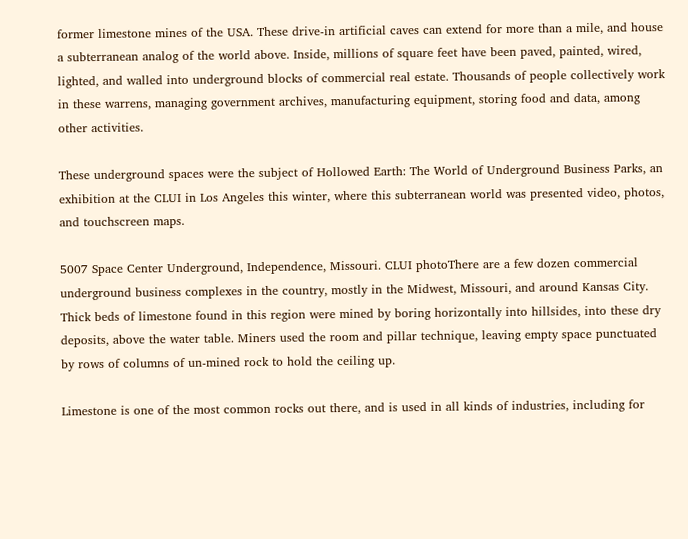former limestone mines of the USA. These drive-in artificial caves can extend for more than a mile, and house a subterranean analog of the world above. Inside, millions of square feet have been paved, painted, wired, lighted, and walled into underground blocks of commercial real estate. Thousands of people collectively work in these warrens, managing government archives, manufacturing equipment, storing food and data, among other activities.

These underground spaces were the subject of Hollowed Earth: The World of Underground Business Parks, an exhibition at the CLUI in Los Angeles this winter, where this subterranean world was presented video, photos, and touchscreen maps.

5007 Space Center Underground, Independence, Missouri. CLUI photoThere are a few dozen commercial underground business complexes in the country, mostly in the Midwest, Missouri, and around Kansas City. Thick beds of limestone found in this region were mined by boring horizontally into hillsides, into these dry deposits, above the water table. Miners used the room and pillar technique, leaving empty space punctuated by rows of columns of un-mined rock to hold the ceiling up.

Limestone is one of the most common rocks out there, and is used in all kinds of industries, including for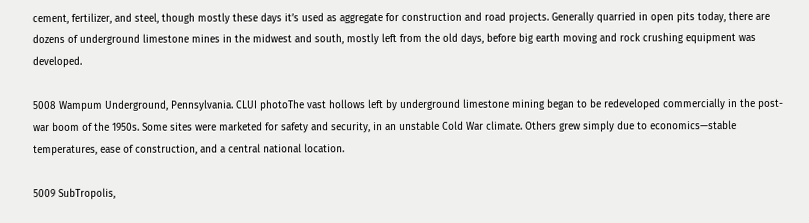cement, fertilizer, and steel, though mostly these days it’s used as aggregate for construction and road projects. Generally quarried in open pits today, there are dozens of underground limestone mines in the midwest and south, mostly left from the old days, before big earth moving and rock crushing equipment was developed.

5008 Wampum Underground, Pennsylvania. CLUI photoThe vast hollows left by underground limestone mining began to be redeveloped commercially in the post-war boom of the 1950s. Some sites were marketed for safety and security, in an unstable Cold War climate. Others grew simply due to economics—stable temperatures, ease of construction, and a central national location.

5009 SubTropolis,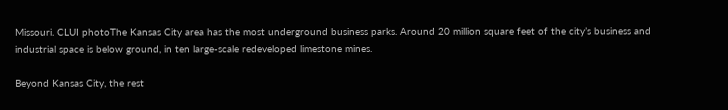Missouri. CLUI photoThe Kansas City area has the most underground business parks. Around 20 million square feet of the city’s business and industrial space is below ground, in ten large-scale redeveloped limestone mines.

Beyond Kansas City, the rest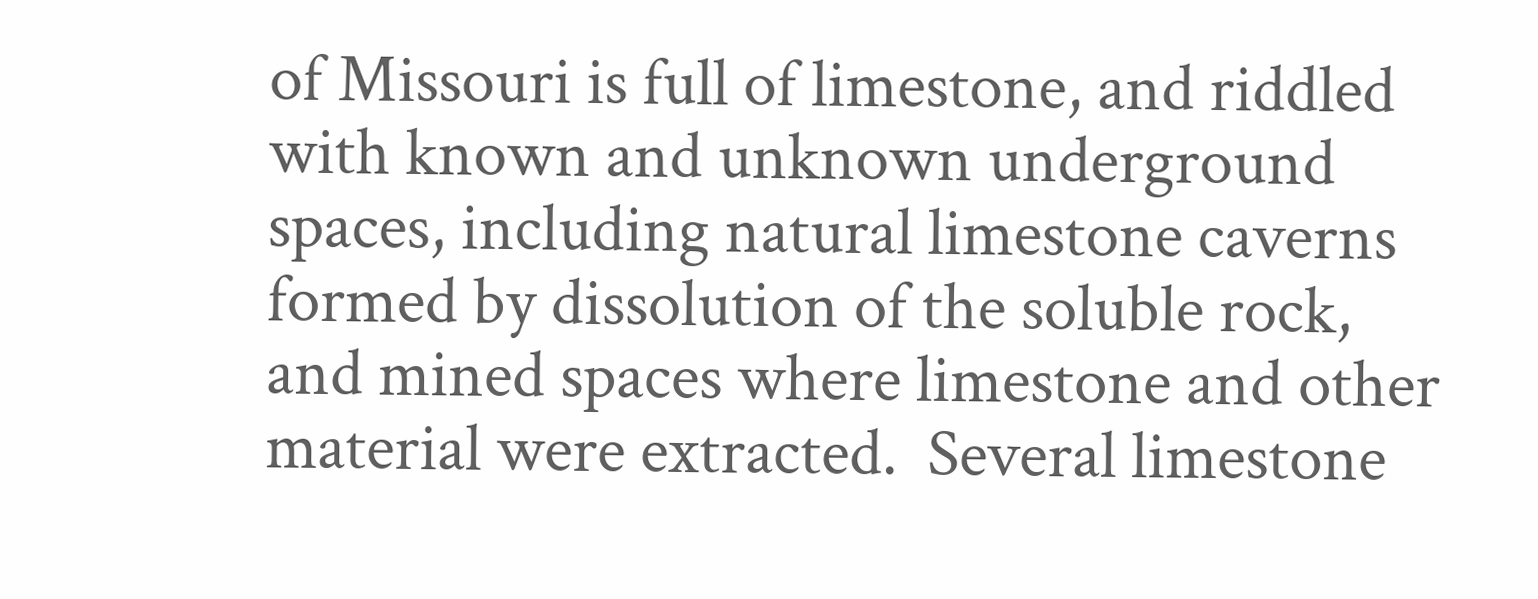of Missouri is full of limestone, and riddled with known and unknown underground spaces, including natural limestone caverns formed by dissolution of the soluble rock, and mined spaces where limestone and other material were extracted.  Several limestone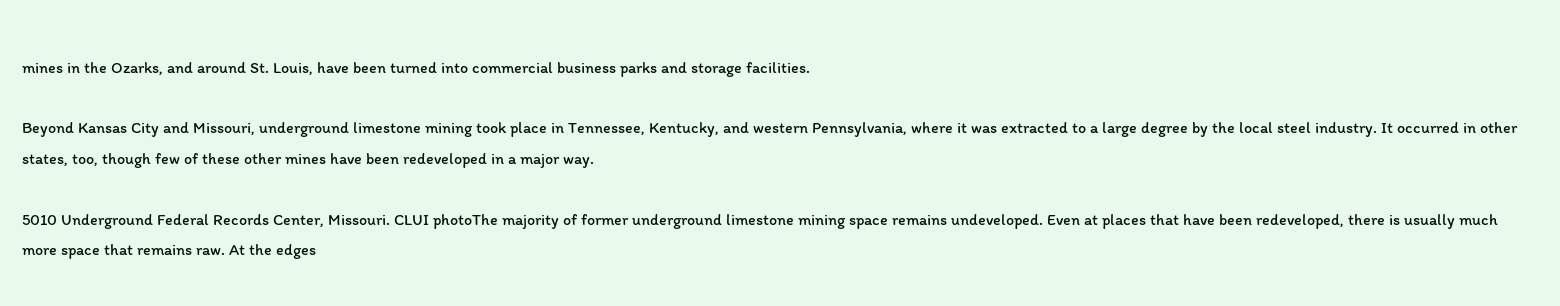mines in the Ozarks, and around St. Louis, have been turned into commercial business parks and storage facilities.

Beyond Kansas City and Missouri, underground limestone mining took place in Tennessee, Kentucky, and western Pennsylvania, where it was extracted to a large degree by the local steel industry. It occurred in other states, too, though few of these other mines have been redeveloped in a major way.

5010 Underground Federal Records Center, Missouri. CLUI photoThe majority of former underground limestone mining space remains undeveloped. Even at places that have been redeveloped, there is usually much more space that remains raw. At the edges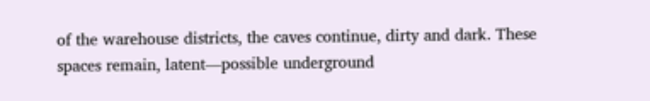of the warehouse districts, the caves continue, dirty and dark. These spaces remain, latent—possible underground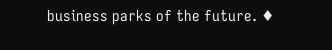business parks of the future. ♦